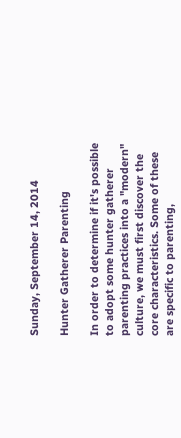Sunday, September 14, 2014

Hunter Gatherer Parenting

In order to determine if it's possible to adopt some hunter gatherer parenting practices into a "modern" culture, we must first discover the core characteristics. Some of these are specific to parenting,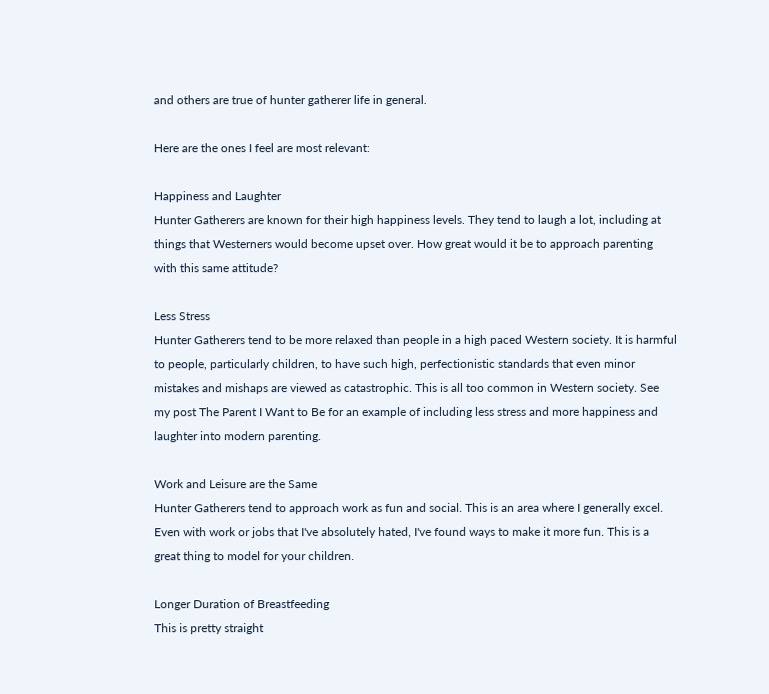and others are true of hunter gatherer life in general.

Here are the ones I feel are most relevant:

Happiness and Laughter
Hunter Gatherers are known for their high happiness levels. They tend to laugh a lot, including at things that Westerners would become upset over. How great would it be to approach parenting with this same attitude?

Less Stress
Hunter Gatherers tend to be more relaxed than people in a high paced Western society. It is harmful to people, particularly children, to have such high, perfectionistic standards that even minor mistakes and mishaps are viewed as catastrophic. This is all too common in Western society. See my post The Parent I Want to Be for an example of including less stress and more happiness and laughter into modern parenting.

Work and Leisure are the Same
Hunter Gatherers tend to approach work as fun and social. This is an area where I generally excel. Even with work or jobs that I've absolutely hated, I've found ways to make it more fun. This is a great thing to model for your children.

Longer Duration of Breastfeeding
This is pretty straight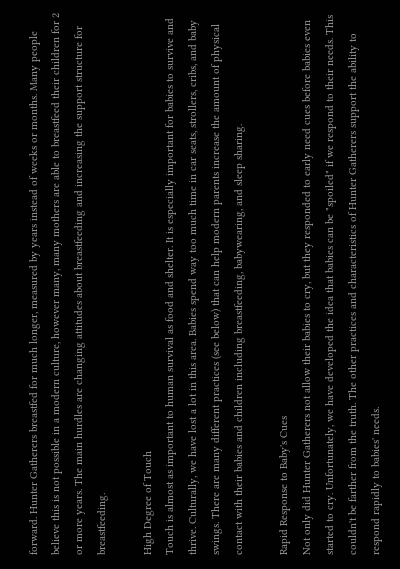forward. Hunter Gatherers breastfed for much longer, measured by years instead of weeks or months. Many people believe this is not possible in a modern culture, however many, many mothers are able to breastfeed their children for 2 or more years. The main hurdles are changing attitudes about breastfeeding and increasing the support structure for breastfeeding.

High Degree of Touch
Touch is almost as important to human survival as food and shelter. It is especially important for babies to survive and thrive. Culturally, we have lost a lot in this area. Babies spend way too much time in car seats, strollers, cribs, and baby swings. There are many different practices (see below) that can help modern parents increase the amount of physical contact with their babies and children including breastfeeding, babywearing, and sleep sharing.

Rapid Response to Baby's Cues
Not only did Hunter Gatherers not allow their babies to cry, but they responded to early need cues before babies even started to cry. Unfortunately, we have developed the idea that babies can be "spoiled" if we respond to their needs. This couldn't be farther from the truth. The other practices and characteristics of Hunter Gatherers support the ability to respond rapidly to babies' needs.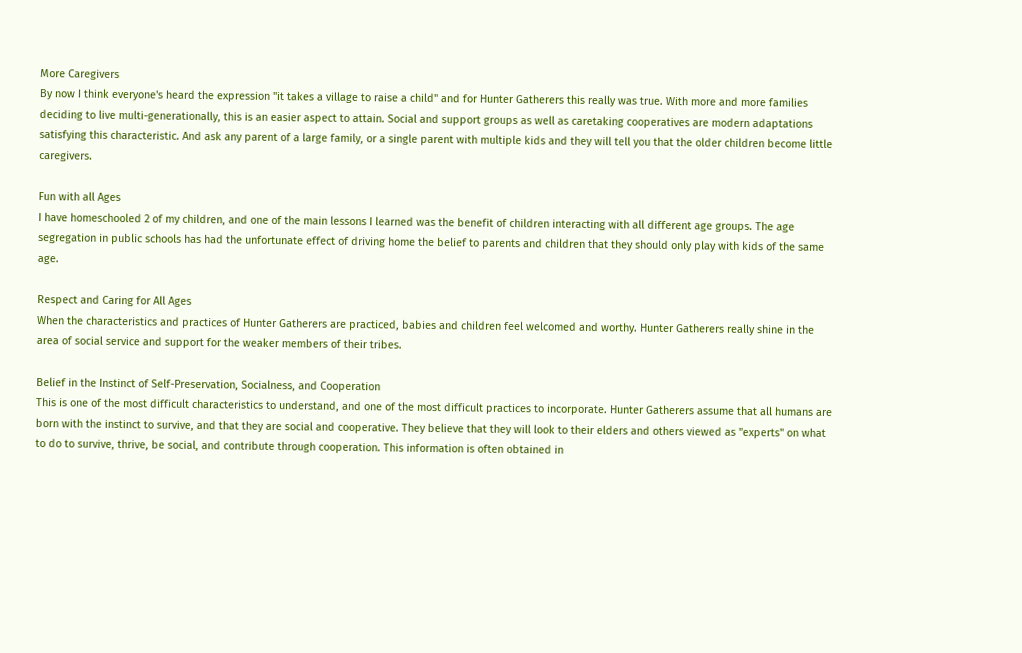More Caregivers
By now I think everyone's heard the expression "it takes a village to raise a child" and for Hunter Gatherers this really was true. With more and more families deciding to live multi-generationally, this is an easier aspect to attain. Social and support groups as well as caretaking cooperatives are modern adaptations satisfying this characteristic. And ask any parent of a large family, or a single parent with multiple kids and they will tell you that the older children become little caregivers.

Fun with all Ages
I have homeschooled 2 of my children, and one of the main lessons I learned was the benefit of children interacting with all different age groups. The age segregation in public schools has had the unfortunate effect of driving home the belief to parents and children that they should only play with kids of the same age.

Respect and Caring for All Ages
When the characteristics and practices of Hunter Gatherers are practiced, babies and children feel welcomed and worthy. Hunter Gatherers really shine in the area of social service and support for the weaker members of their tribes.

Belief in the Instinct of Self-Preservation, Socialness, and Cooperation
This is one of the most difficult characteristics to understand, and one of the most difficult practices to incorporate. Hunter Gatherers assume that all humans are born with the instinct to survive, and that they are social and cooperative. They believe that they will look to their elders and others viewed as "experts" on what to do to survive, thrive, be social, and contribute through cooperation. This information is often obtained in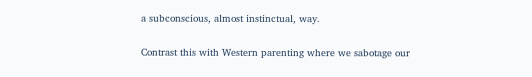a subconscious, almost instinctual, way.

Contrast this with Western parenting where we sabotage our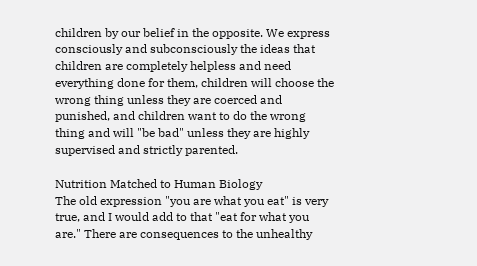children by our belief in the opposite. We express consciously and subconsciously the ideas that children are completely helpless and need everything done for them, children will choose the wrong thing unless they are coerced and punished, and children want to do the wrong thing and will "be bad" unless they are highly supervised and strictly parented.

Nutrition Matched to Human Biology
The old expression "you are what you eat" is very true, and I would add to that "eat for what you are." There are consequences to the unhealthy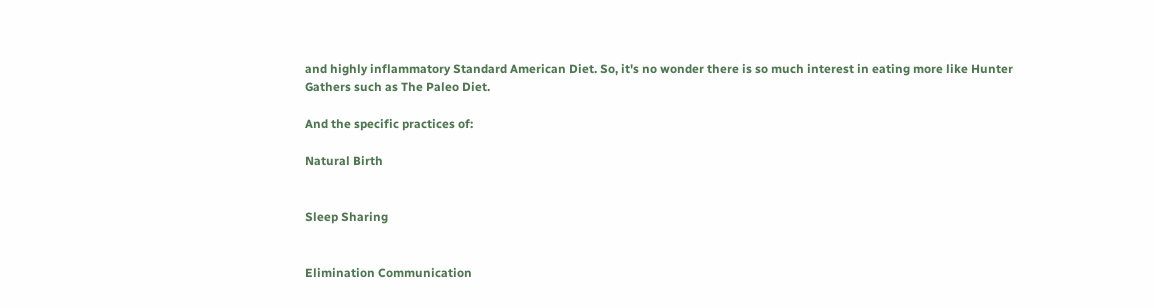and highly inflammatory Standard American Diet. So, it's no wonder there is so much interest in eating more like Hunter Gathers such as The Paleo Diet.

And the specific practices of:

Natural Birth


Sleep Sharing


Elimination Communication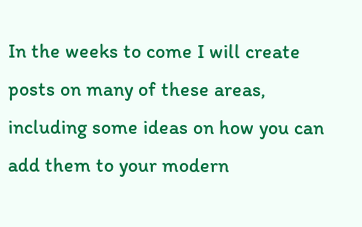In the weeks to come I will create posts on many of these areas, including some ideas on how you can add them to your modern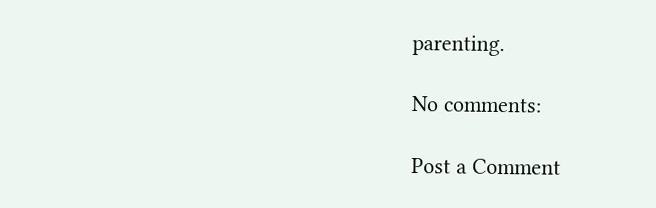parenting.

No comments:

Post a Comment